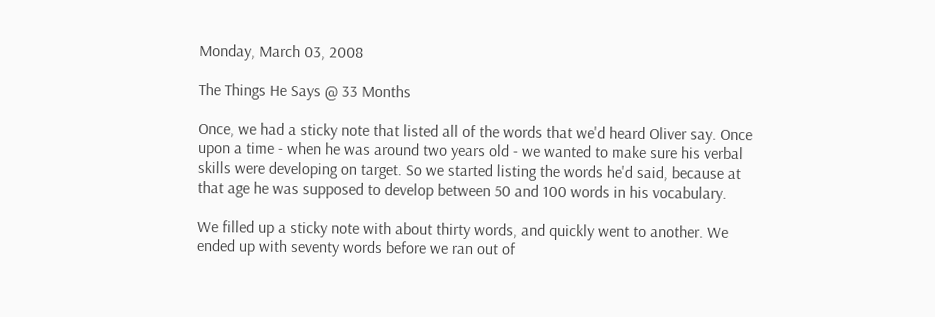Monday, March 03, 2008

The Things He Says @ 33 Months

Once, we had a sticky note that listed all of the words that we'd heard Oliver say. Once upon a time - when he was around two years old - we wanted to make sure his verbal skills were developing on target. So we started listing the words he'd said, because at that age he was supposed to develop between 50 and 100 words in his vocabulary.

We filled up a sticky note with about thirty words, and quickly went to another. We ended up with seventy words before we ran out of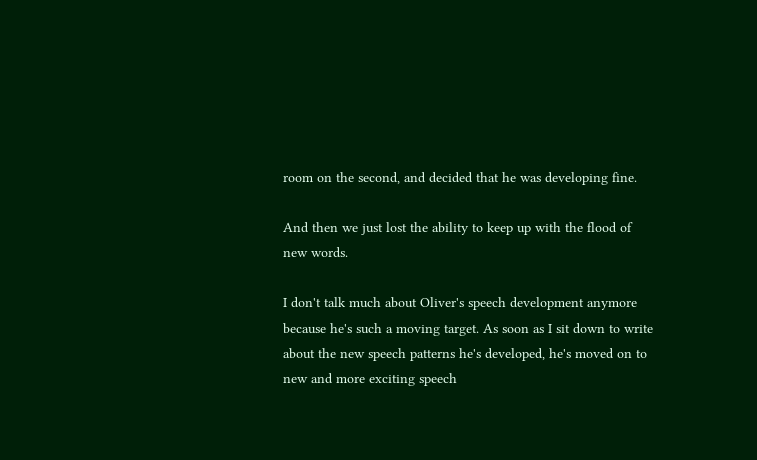room on the second, and decided that he was developing fine.

And then we just lost the ability to keep up with the flood of new words.

I don't talk much about Oliver's speech development anymore because he's such a moving target. As soon as I sit down to write about the new speech patterns he's developed, he's moved on to new and more exciting speech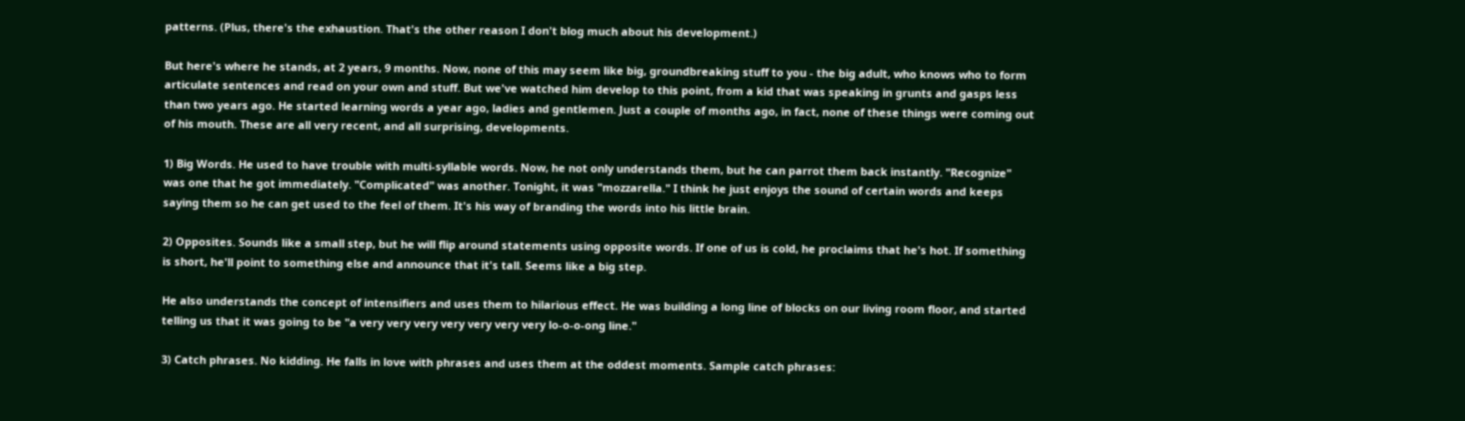patterns. (Plus, there's the exhaustion. That's the other reason I don't blog much about his development.)

But here's where he stands, at 2 years, 9 months. Now, none of this may seem like big, groundbreaking stuff to you - the big adult, who knows who to form articulate sentences and read on your own and stuff. But we've watched him develop to this point, from a kid that was speaking in grunts and gasps less than two years ago. He started learning words a year ago, ladies and gentlemen. Just a couple of months ago, in fact, none of these things were coming out of his mouth. These are all very recent, and all surprising, developments.

1) Big Words. He used to have trouble with multi-syllable words. Now, he not only understands them, but he can parrot them back instantly. "Recognize" was one that he got immediately. "Complicated" was another. Tonight, it was "mozzarella." I think he just enjoys the sound of certain words and keeps saying them so he can get used to the feel of them. It's his way of branding the words into his little brain.

2) Opposites. Sounds like a small step, but he will flip around statements using opposite words. If one of us is cold, he proclaims that he's hot. If something is short, he'll point to something else and announce that it's tall. Seems like a big step.

He also understands the concept of intensifiers and uses them to hilarious effect. He was building a long line of blocks on our living room floor, and started telling us that it was going to be "a very very very very very very very lo-o-o-ong line."

3) Catch phrases. No kidding. He falls in love with phrases and uses them at the oddest moments. Sample catch phrases: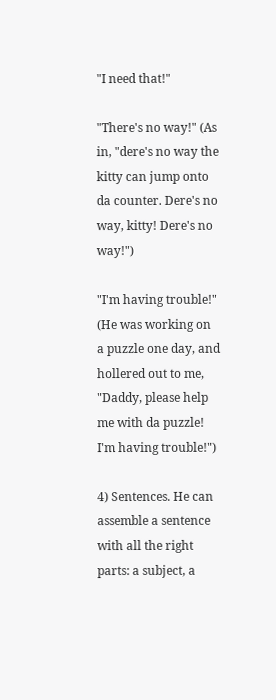"I need that!"

"There's no way!" (As in, "dere's no way the kitty can jump onto da counter. Dere's no way, kitty! Dere's no way!")

"I'm having trouble!" (He was working on a puzzle one day, and hollered out to me, "Daddy, please help me with da puzzle! I'm having trouble!")

4) Sentences. He can assemble a sentence with all the right parts: a subject, a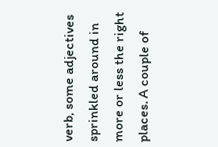verb, some adjectives sprinkled around in more or less the right places. A couple of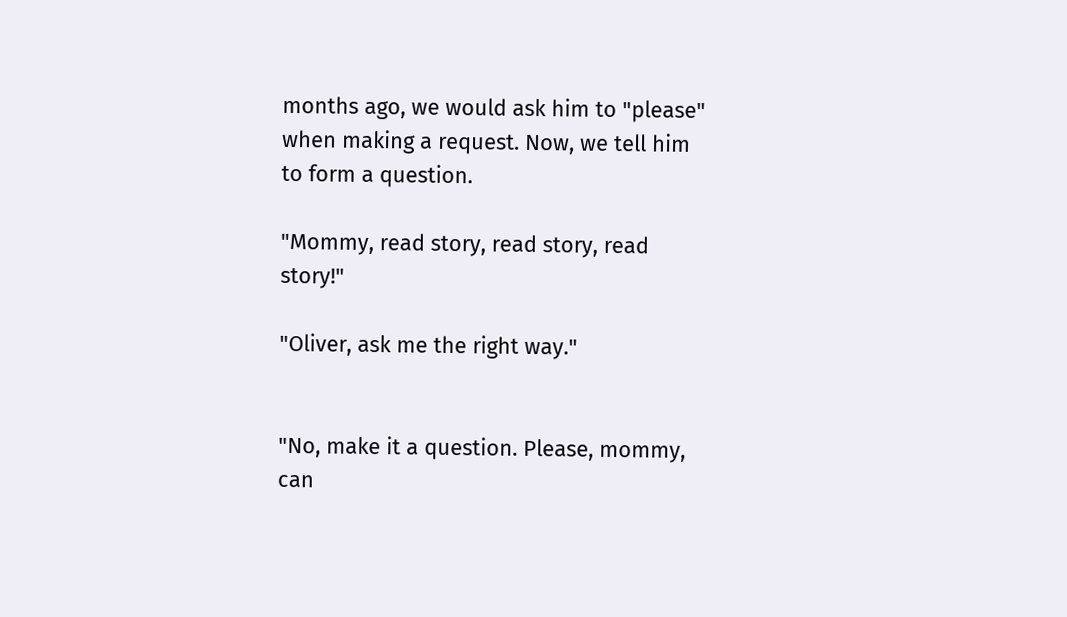months ago, we would ask him to "please" when making a request. Now, we tell him to form a question.

"Mommy, read story, read story, read story!"

"Oliver, ask me the right way."


"No, make it a question. Please, mommy, can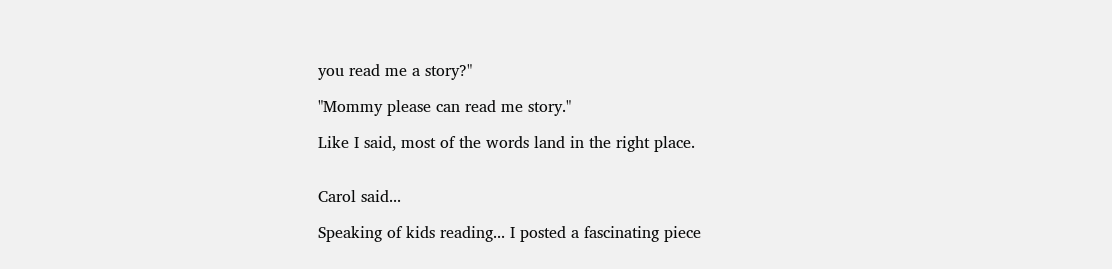you read me a story?"

"Mommy please can read me story."

Like I said, most of the words land in the right place.


Carol said...

Speaking of kids reading... I posted a fascinating piece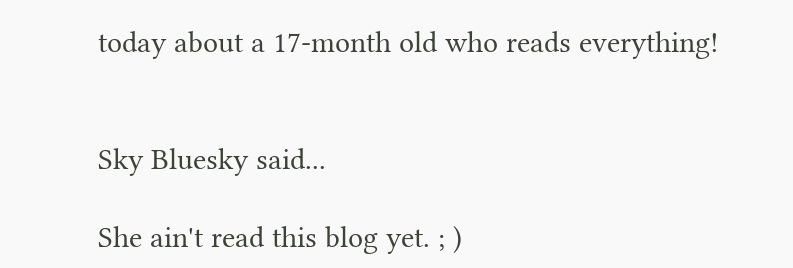today about a 17-month old who reads everything!


Sky Bluesky said...

She ain't read this blog yet. ; )